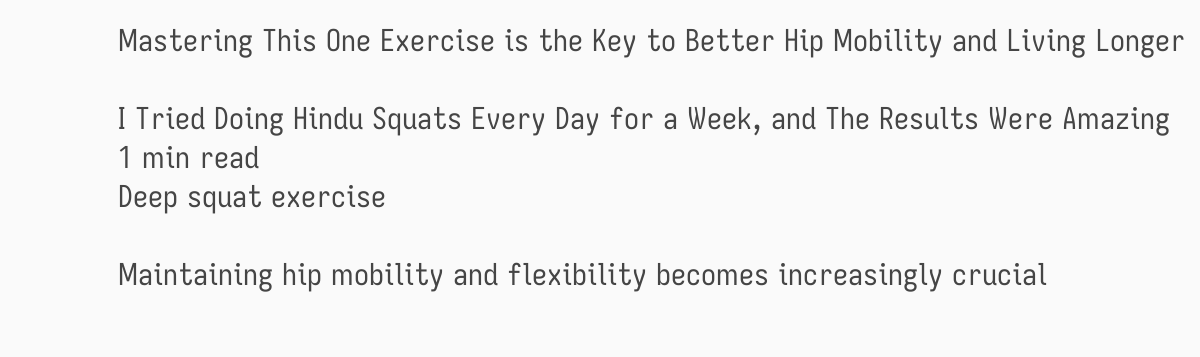Mastering This One Exercise is the Key to Better Hip Mobility and Living Longer

I Tried Doing Hindu Squats Every Day for a Week, and The Results Were Amazing
1 min read
Deep squat exercise

Maintaining hip mobility and flexibility becomes increasingly crucial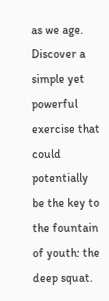as we age. Discover a simple yet powerful exercise that could potentially be the key to the fountain of youth: the deep squat.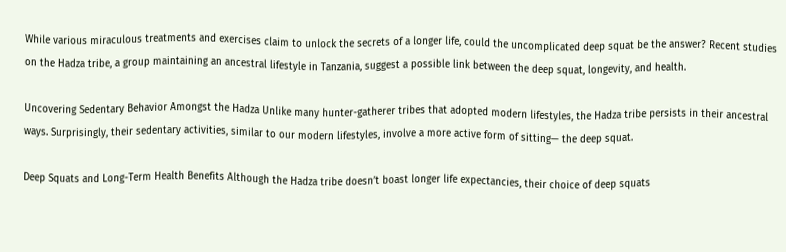While various miraculous treatments and exercises claim to unlock the secrets of a longer life, could the uncomplicated deep squat be the answer? Recent studies on the Hadza tribe, a group maintaining an ancestral lifestyle in Tanzania, suggest a possible link between the deep squat, longevity, and health.

Uncovering Sedentary Behavior Amongst the Hadza Unlike many hunter-gatherer tribes that adopted modern lifestyles, the Hadza tribe persists in their ancestral ways. Surprisingly, their sedentary activities, similar to our modern lifestyles, involve a more active form of sitting— the deep squat.

Deep Squats and Long-Term Health Benefits Although the Hadza tribe doesn’t boast longer life expectancies, their choice of deep squats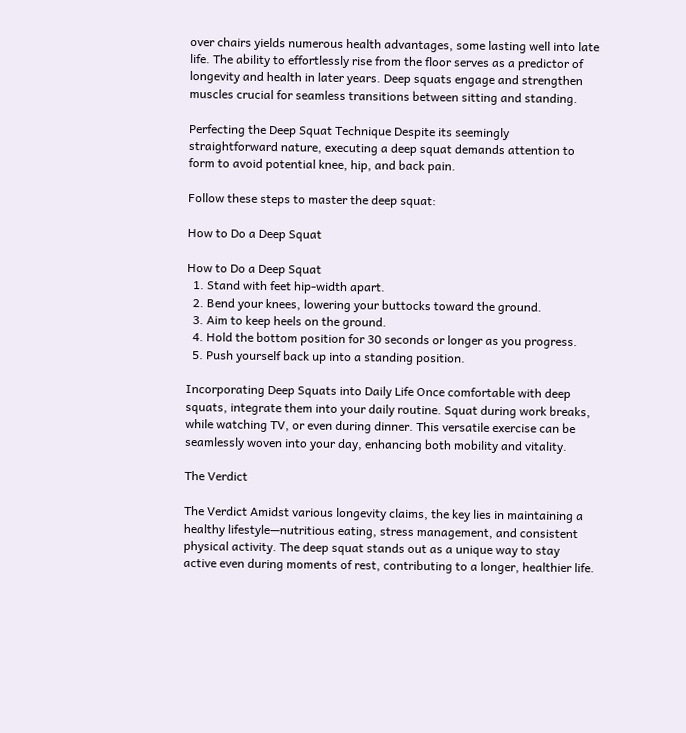over chairs yields numerous health advantages, some lasting well into late life. The ability to effortlessly rise from the floor serves as a predictor of longevity and health in later years. Deep squats engage and strengthen muscles crucial for seamless transitions between sitting and standing.

Perfecting the Deep Squat Technique Despite its seemingly straightforward nature, executing a deep squat demands attention to form to avoid potential knee, hip, and back pain.

Follow these steps to master the deep squat:

How to Do a Deep Squat

How to Do a Deep Squat
  1. Stand with feet hip-width apart.
  2. Bend your knees, lowering your buttocks toward the ground.
  3. Aim to keep heels on the ground.
  4. Hold the bottom position for 30 seconds or longer as you progress.
  5. Push yourself back up into a standing position.

Incorporating Deep Squats into Daily Life Once comfortable with deep squats, integrate them into your daily routine. Squat during work breaks, while watching TV, or even during dinner. This versatile exercise can be seamlessly woven into your day, enhancing both mobility and vitality.

The Verdict

The Verdict Amidst various longevity claims, the key lies in maintaining a healthy lifestyle—nutritious eating, stress management, and consistent physical activity. The deep squat stands out as a unique way to stay active even during moments of rest, contributing to a longer, healthier life.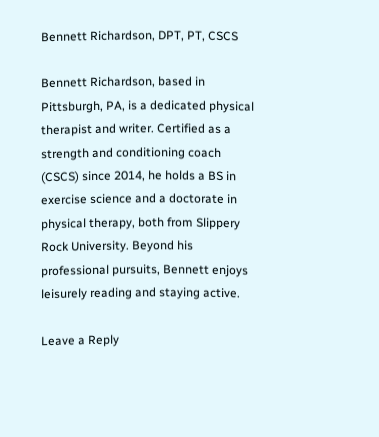Bennett Richardson, DPT, PT, CSCS

Bennett Richardson, based in Pittsburgh, PA, is a dedicated physical therapist and writer. Certified as a strength and conditioning coach (CSCS) since 2014, he holds a BS in exercise science and a doctorate in physical therapy, both from Slippery Rock University. Beyond his professional pursuits, Bennett enjoys leisurely reading and staying active.

Leave a Reply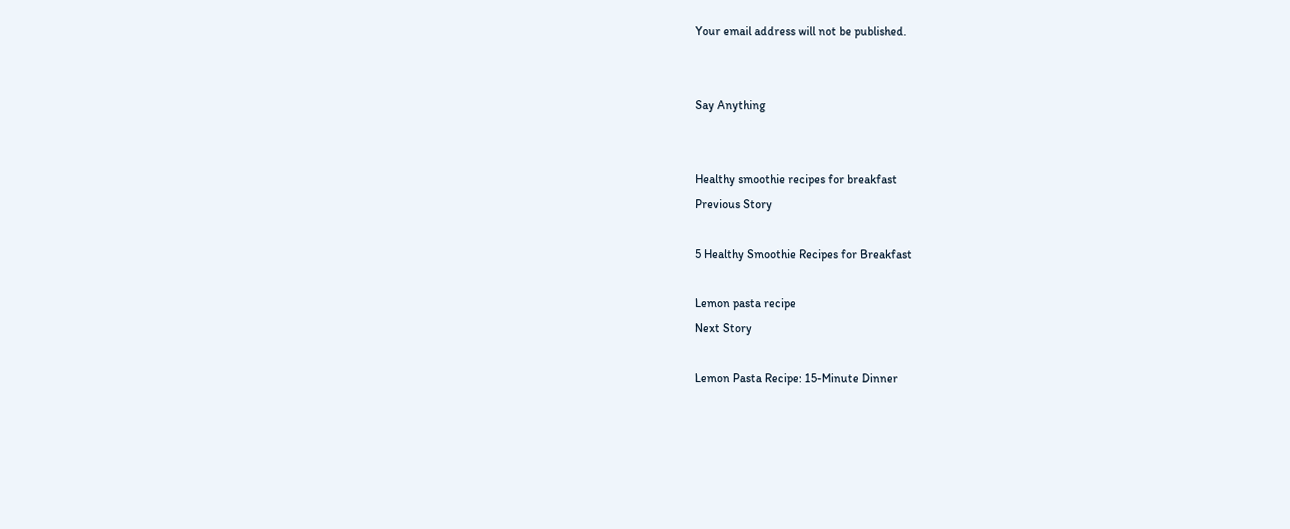Your email address will not be published.


Say Anything


Healthy smoothie recipes for breakfast
Previous Story

5 Healthy Smoothie Recipes for Breakfast

Lemon pasta recipe
Next Story

Lemon Pasta Recipe: 15-Minute Dinner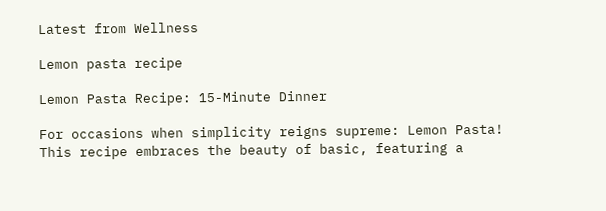Latest from Wellness

Lemon pasta recipe

Lemon Pasta Recipe: 15-Minute Dinner

For occasions when simplicity reigns supreme: Lemon Pasta! This recipe embraces the beauty of basic, featuring a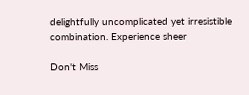delightfully uncomplicated yet irresistible combination. Experience sheer

Don't Miss